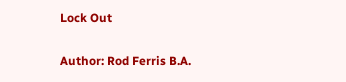Lock Out

Author: Rod Ferris B.A.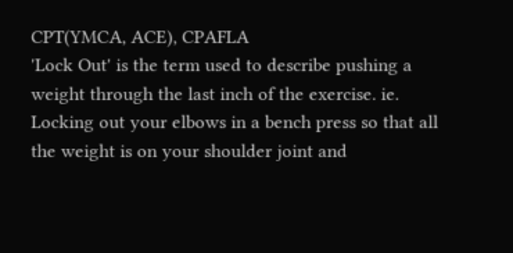CPT(YMCA, ACE), CPAFLA
'Lock Out' is the term used to describe pushing a weight through the last inch of the exercise. ie. Locking out your elbows in a bench press so that all the weight is on your shoulder joint and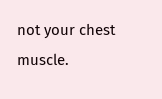not your chest muscle.